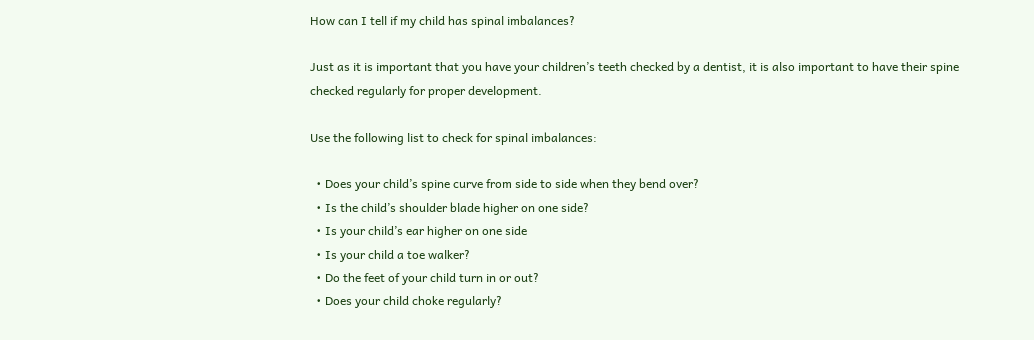How can I tell if my child has spinal imbalances?

Just as it is important that you have your children’s teeth checked by a dentist, it is also important to have their spine checked regularly for proper development.

Use the following list to check for spinal imbalances:

  • Does your child’s spine curve from side to side when they bend over?
  • Is the child’s shoulder blade higher on one side?
  • Is your child’s ear higher on one side
  • Is your child a toe walker?
  • Do the feet of your child turn in or out?
  • Does your child choke regularly?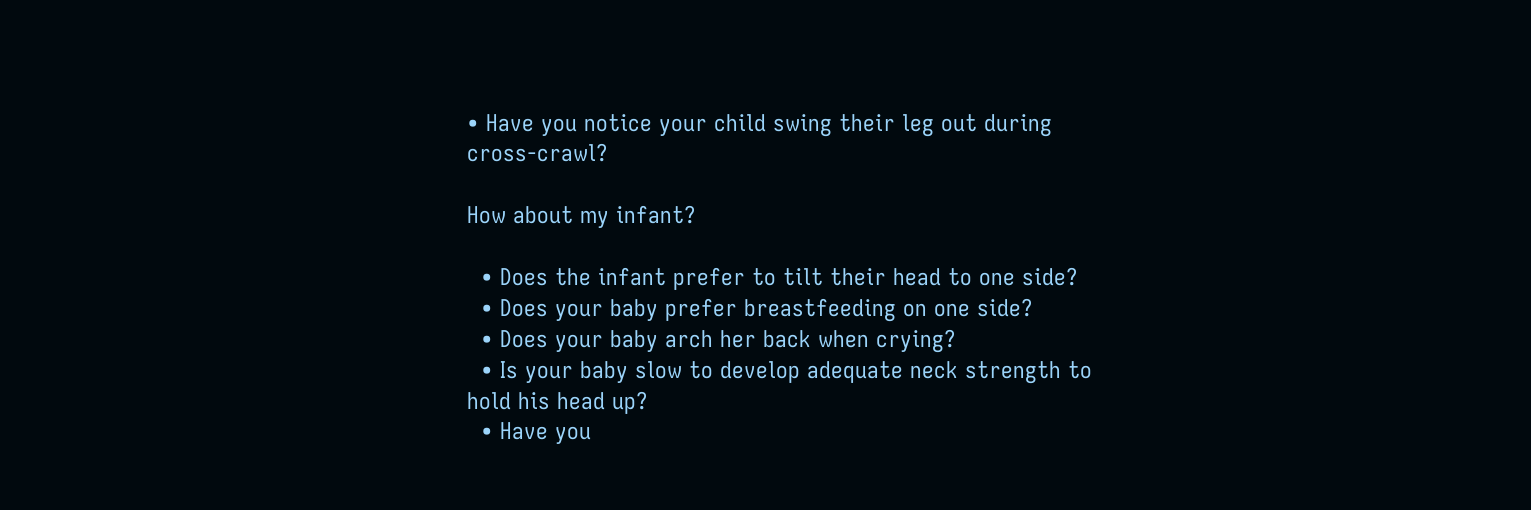• Have you notice your child swing their leg out during cross-crawl?

How about my infant?

  • Does the infant prefer to tilt their head to one side?
  • Does your baby prefer breastfeeding on one side?
  • Does your baby arch her back when crying?
  • Is your baby slow to develop adequate neck strength to hold his head up?
  • Have you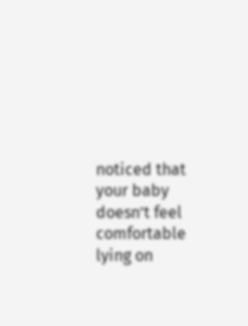noticed that your baby doesn’t feel comfortable lying on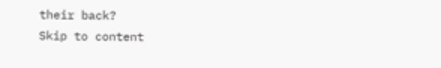their back?
Skip to content